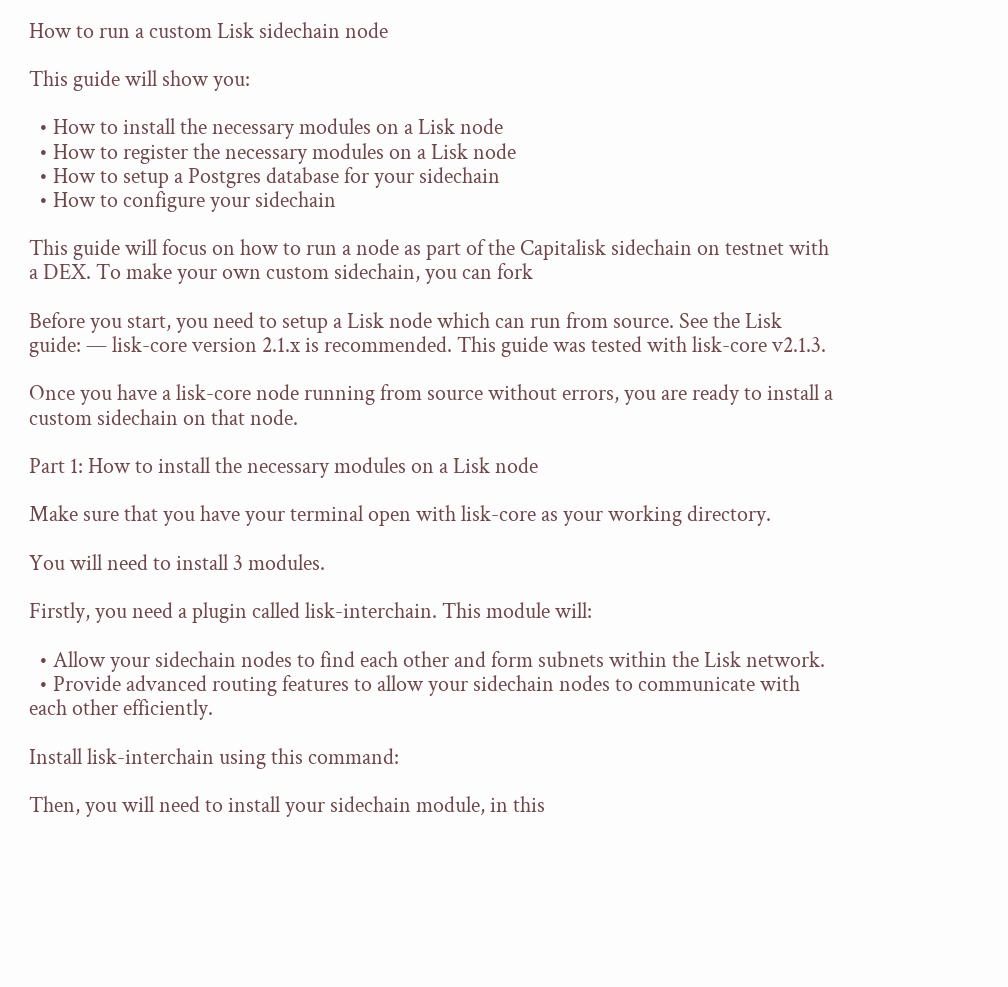How to run a custom Lisk sidechain node

This guide will show you:

  • How to install the necessary modules on a Lisk node
  • How to register the necessary modules on a Lisk node
  • How to setup a Postgres database for your sidechain
  • How to configure your sidechain

This guide will focus on how to run a node as part of the Capitalisk sidechain on testnet with a DEX. To make your own custom sidechain, you can fork

Before you start, you need to setup a Lisk node which can run from source. See the Lisk guide: — lisk-core version 2.1.x is recommended. This guide was tested with lisk-core v2.1.3.

Once you have a lisk-core node running from source without errors, you are ready to install a custom sidechain on that node.

Part 1: How to install the necessary modules on a Lisk node

Make sure that you have your terminal open with lisk-core as your working directory.

You will need to install 3 modules.

Firstly, you need a plugin called lisk-interchain. This module will:

  • Allow your sidechain nodes to find each other and form subnets within the Lisk network.
  • Provide advanced routing features to allow your sidechain nodes to communicate with each other efficiently.

Install lisk-interchain using this command:

Then, you will need to install your sidechain module, in this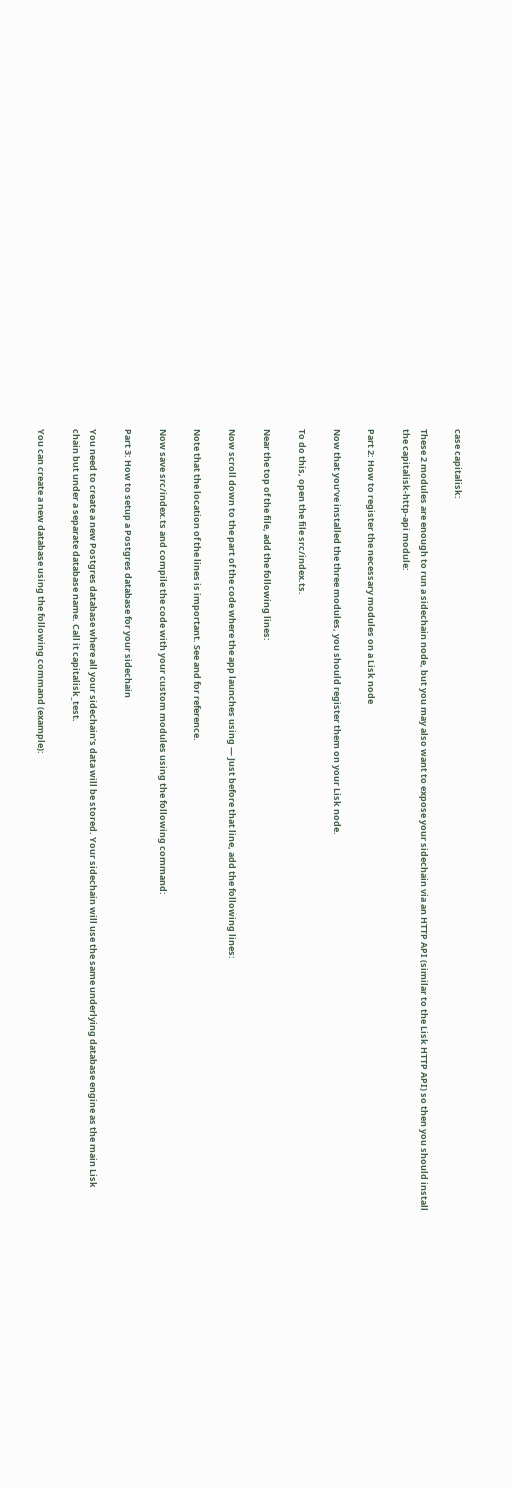case capitalisk:

These 2 modules are enough to run a sidechain node, but you may also want to expose your sidechain via an HTTP API (similar to the Lisk HTTP API) so then you should install the capitalisk-http-api module:

Part 2: How to register the necessary modules on a Lisk node

Now that you’ve installed the three modules, you should register them on your Lisk node.

To do this, open the file src/index.ts.

Near the top of the file, add the following lines:

Now scroll down to the part of the code where the app launches using — Just before that line, add the following lines:

Note that the location of the lines is important. See and for reference.

Now save src/index.ts and compile the code with your custom modules using the following command:

Part 3: How to setup a Postgres database for your sidechain

You need to create a new Postgres database where all your sidechain’s data will be stored. Your sidechain will use the same underlying database engine as the main Lisk chain but under a separate database name. Call it capitalisk_test.

You can create a new database using the following command (example):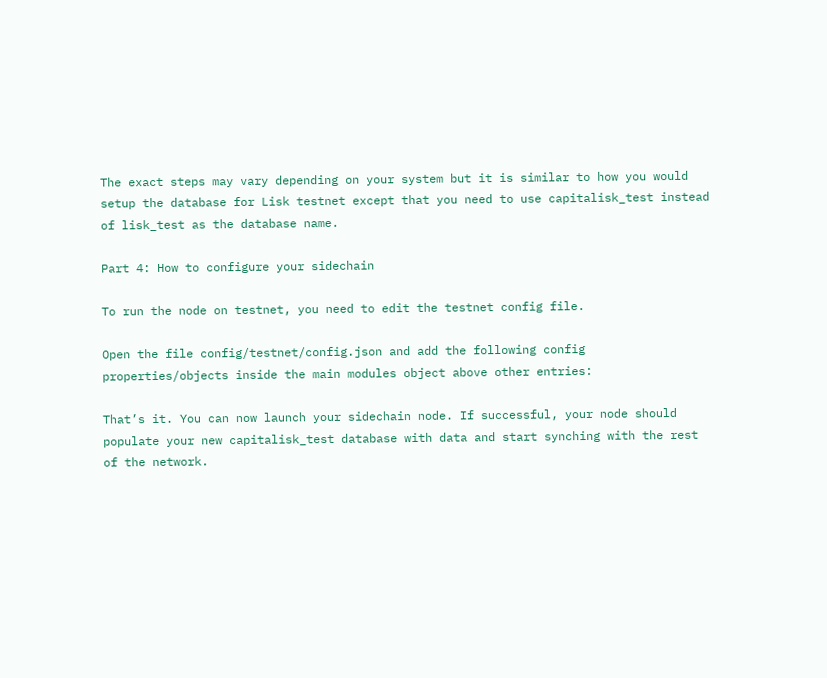The exact steps may vary depending on your system but it is similar to how you would setup the database for Lisk testnet except that you need to use capitalisk_test instead of lisk_test as the database name.

Part 4: How to configure your sidechain

To run the node on testnet, you need to edit the testnet config file.

Open the file config/testnet/config.json and add the following config properties/objects inside the main modules object above other entries:

That’s it. You can now launch your sidechain node. If successful, your node should populate your new capitalisk_test database with data and start synching with the rest of the network.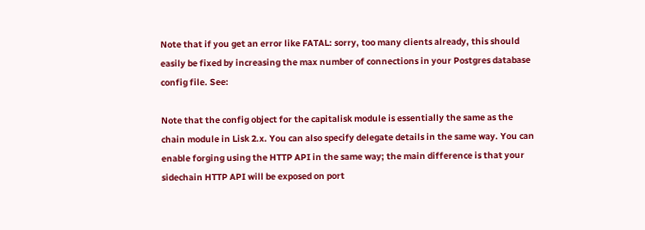Note that if you get an error like FATAL: sorry, too many clients already, this should easily be fixed by increasing the max number of connections in your Postgres database config file. See:

Note that the config object for the capitalisk module is essentially the same as the chain module in Lisk 2.x. You can also specify delegate details in the same way. You can enable forging using the HTTP API in the same way; the main difference is that your sidechain HTTP API will be exposed on port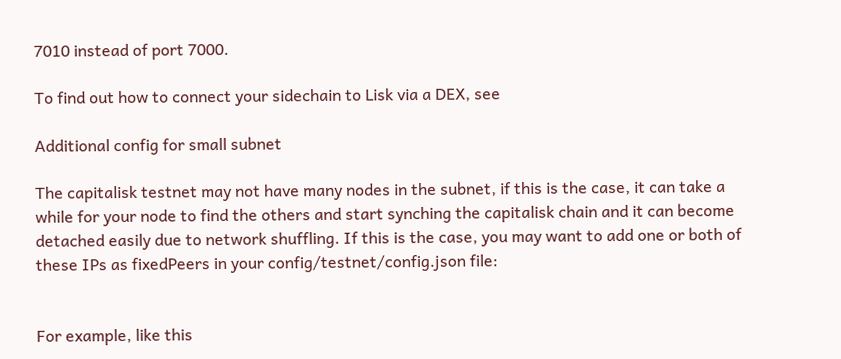7010 instead of port 7000.

To find out how to connect your sidechain to Lisk via a DEX, see

Additional config for small subnet

The capitalisk testnet may not have many nodes in the subnet, if this is the case, it can take a while for your node to find the others and start synching the capitalisk chain and it can become detached easily due to network shuffling. If this is the case, you may want to add one or both of these IPs as fixedPeers in your config/testnet/config.json file:


For example, like this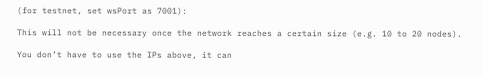(for testnet, set wsPort as 7001):

This will not be necessary once the network reaches a certain size (e.g. 10 to 20 nodes).

You don’t have to use the IPs above, it can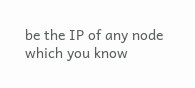be the IP of any node which you know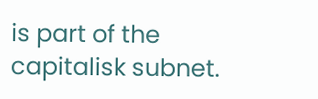is part of the capitalisk subnet.